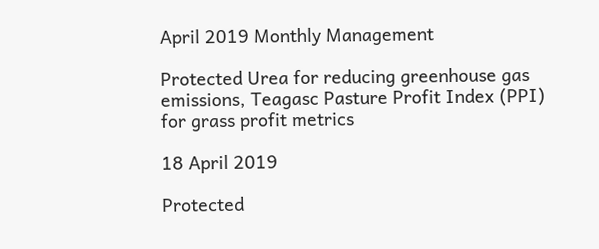April 2019 Monthly Management

Protected Urea for reducing greenhouse gas emissions, Teagasc Pasture Profit Index (PPI) for grass profit metrics

18 April 2019

Protected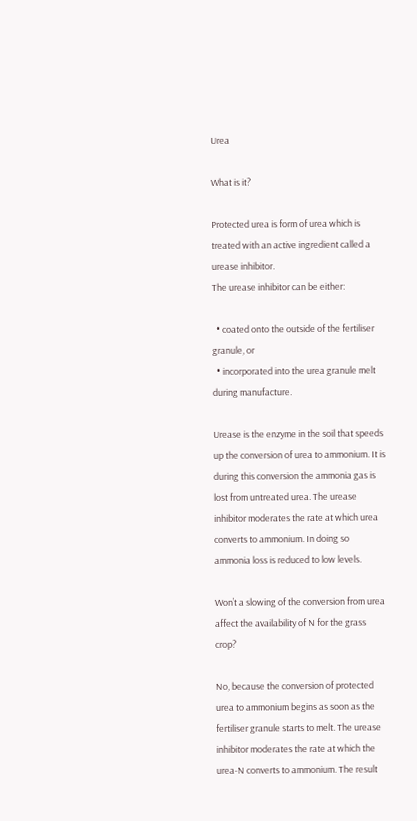Urea

What is it?

Protected urea is form of urea which is treated with an active ingredient called a urease inhibitor.
The urease inhibitor can be either:

  • coated onto the outside of the fertiliser granule, or
  • incorporated into the urea granule melt during manufacture.

Urease is the enzyme in the soil that speeds up the conversion of urea to ammonium. It is during this conversion the ammonia gas is lost from untreated urea. The urease inhibitor moderates the rate at which urea converts to ammonium. In doing so ammonia loss is reduced to low levels.

Won’t a slowing of the conversion from urea affect the availability of N for the grass crop?

No, because the conversion of protected urea to ammonium begins as soon as the fertiliser granule starts to melt. The urease inhibitor moderates the rate at which the urea-N converts to ammonium. The result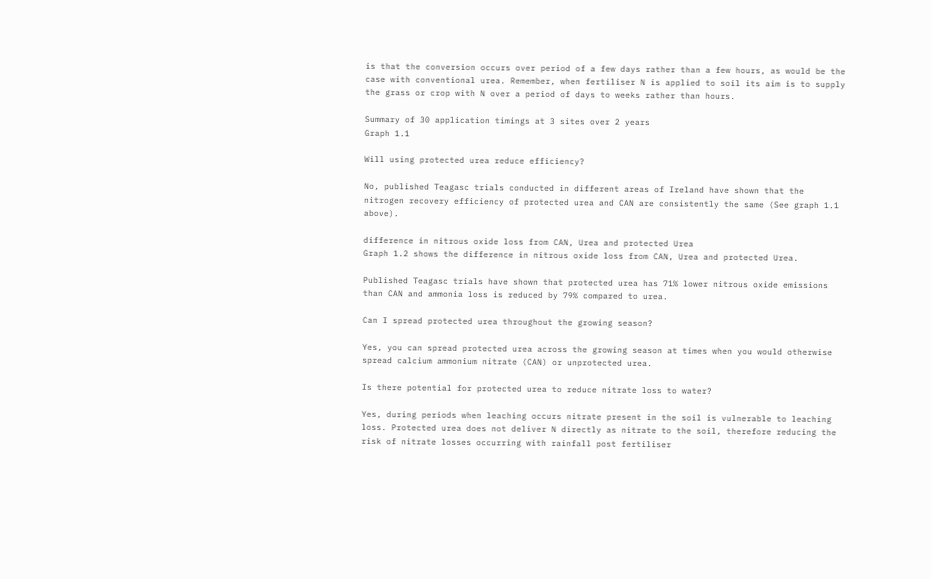is that the conversion occurs over period of a few days rather than a few hours, as would be the case with conventional urea. Remember, when fertiliser N is applied to soil its aim is to supply the grass or crop with N over a period of days to weeks rather than hours.

Summary of 30 application timings at 3 sites over 2 years
Graph 1.1

Will using protected urea reduce efficiency?

No, published Teagasc trials conducted in different areas of Ireland have shown that the nitrogen recovery efficiency of protected urea and CAN are consistently the same (See graph 1.1 above).

difference in nitrous oxide loss from CAN, Urea and protected Urea
Graph 1.2 shows the difference in nitrous oxide loss from CAN, Urea and protected Urea.

Published Teagasc trials have shown that protected urea has 71% lower nitrous oxide emissions than CAN and ammonia loss is reduced by 79% compared to urea.

Can I spread protected urea throughout the growing season?

Yes, you can spread protected urea across the growing season at times when you would otherwise spread calcium ammonium nitrate (CAN) or unprotected urea.

Is there potential for protected urea to reduce nitrate loss to water?

Yes, during periods when leaching occurs nitrate present in the soil is vulnerable to leaching loss. Protected urea does not deliver N directly as nitrate to the soil, therefore reducing the risk of nitrate losses occurring with rainfall post fertiliser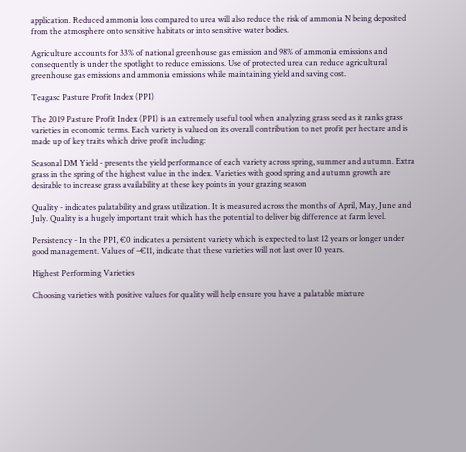application. Reduced ammonia loss compared to urea will also reduce the risk of ammonia N being deposited from the atmosphere onto sensitive habitats or into sensitive water bodies.

Agriculture accounts for 33% of national greenhouse gas emission and 98% of ammonia emissions and consequently is under the spotlight to reduce emissions. Use of protected urea can reduce agricultural greenhouse gas emissions and ammonia emissions while maintaining yield and saving cost.

Teagasc Pasture Profit Index (PPI)

The 2019 Pasture Profit Index (PPI) is an extremely useful tool when analyzing grass seed as it ranks grass varieties in economic terms. Each variety is valued on its overall contribution to net profit per hectare and is made up of key traits which drive profit including:

Seasonal DM Yield - presents the yield performance of each variety across spring, summer and autumn. Extra grass in the spring of the highest value in the index. Varieties with good spring and autumn growth are desirable to increase grass availability at these key points in your grazing season

Quality - indicates palatability and grass utilization. It is measured across the months of April, May, June and July. Quality is a hugely important trait which has the potential to deliver big difference at farm level.

Persistency - In the PPI, €0 indicates a persistent variety which is expected to last 12 years or longer under good management. Values of –€11, indicate that these varieties will not last over 10 years.

Highest Performing Varieties

Choosing varieties with positive values for quality will help ensure you have a palatable mixture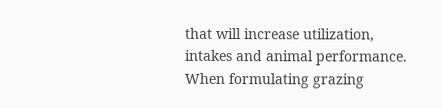that will increase utilization, intakes and animal performance.
When formulating grazing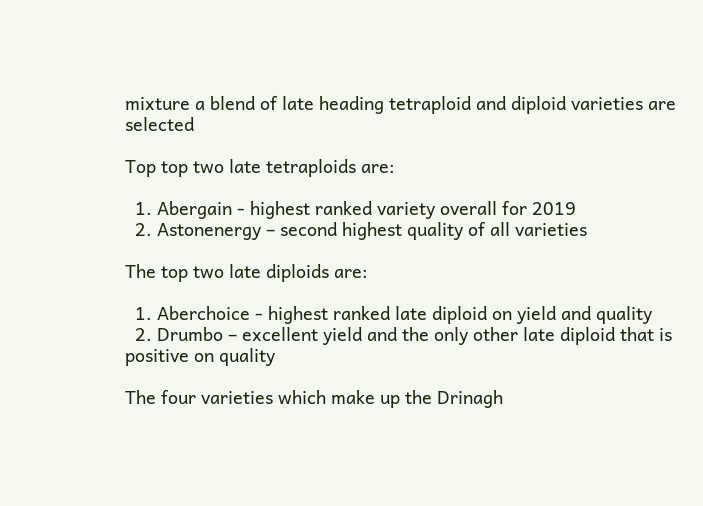mixture a blend of late heading tetraploid and diploid varieties are selected

Top top two late tetraploids are:

  1. Abergain - highest ranked variety overall for 2019
  2. Astonenergy – second highest quality of all varieties

The top two late diploids are:

  1. Aberchoice - highest ranked late diploid on yield and quality
  2. Drumbo – excellent yield and the only other late diploid that is positive on quality

The four varieties which make up the Drinagh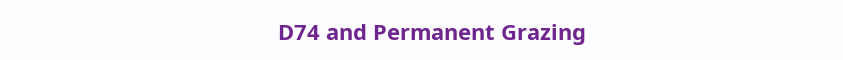D74 and Permanent Grazing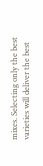mixes. Selecting only the best varieties will deliver the best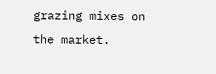grazing mixes on the market.